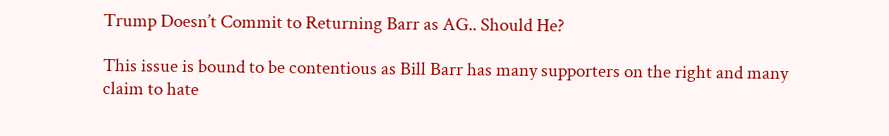Trump Doesn’t Commit to Returning Barr as AG.. Should He?

This issue is bound to be contentious as Bill Barr has many supporters on the right and many claim to hate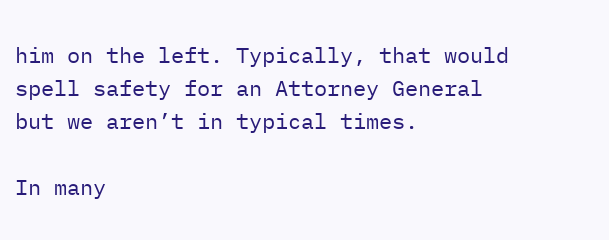him on the left. Typically, that would spell safety for an Attorney General but we aren’t in typical times.

In many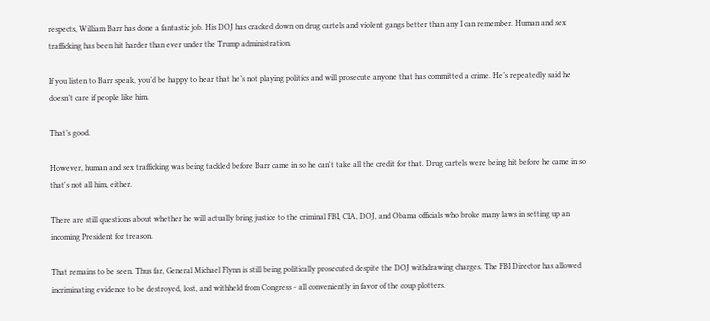respects, William Barr has done a fantastic job. His DOJ has cracked down on drug cartels and violent gangs better than any I can remember. Human and sex trafficking has been hit harder than ever under the Trump administration.

If you listen to Barr speak, you’d be happy to hear that he’s not playing politics and will prosecute anyone that has committed a crime. He’s repeatedly said he doesn’t care if people like him.

That’s good.

However, human and sex trafficking was being tackled before Barr came in so he can't take all the credit for that. Drug cartels were being hit before he came in so that's not all him, either.

There are still questions about whether he will actually bring justice to the criminal FBI, CIA, DOJ, and Obama officials who broke many laws in setting up an incoming President for treason.

That remains to be seen. Thus far, General Michael Flynn is still being politically prosecuted despite the DOJ withdrawing charges. The FBI Director has allowed incriminating evidence to be destroyed, lost, and withheld from Congress - all conveniently in favor of the coup plotters.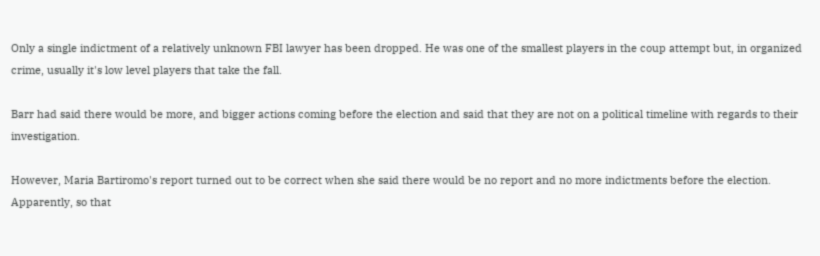Only a single indictment of a relatively unknown FBI lawyer has been dropped. He was one of the smallest players in the coup attempt but, in organized crime, usually it's low level players that take the fall.

Barr had said there would be more, and bigger actions coming before the election and said that they are not on a political timeline with regards to their investigation.

However, Maria Bartiromo's report turned out to be correct when she said there would be no report and no more indictments before the election. Apparently, so that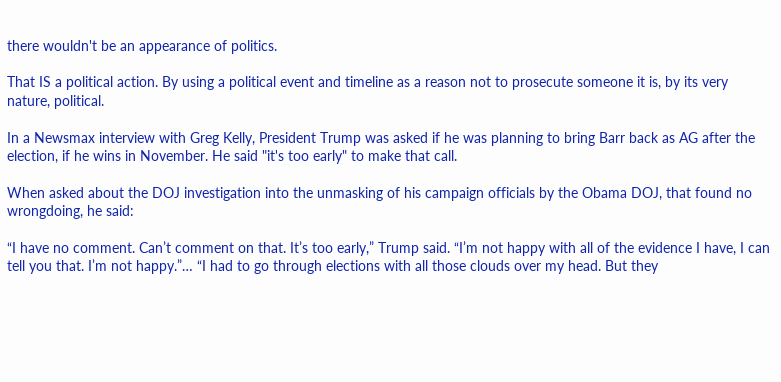there wouldn't be an appearance of politics.

That IS a political action. By using a political event and timeline as a reason not to prosecute someone it is, by its very nature, political.

In a Newsmax interview with Greg Kelly, President Trump was asked if he was planning to bring Barr back as AG after the election, if he wins in November. He said "it's too early" to make that call.

When asked about the DOJ investigation into the unmasking of his campaign officials by the Obama DOJ, that found no wrongdoing, he said:

“I have no comment. Can’t comment on that. It’s too early,” Trump said. “I’m not happy with all of the evidence I have, I can tell you that. I’m not happy.”… “I had to go through elections with all those clouds over my head. But they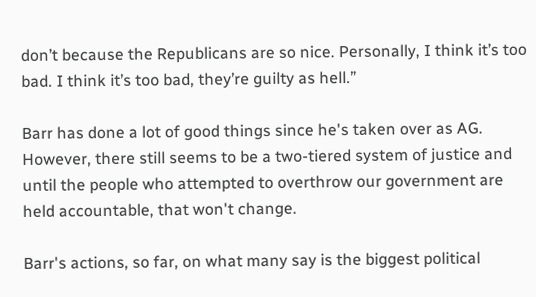don’t because the Republicans are so nice. Personally, I think it’s too bad. I think it’s too bad, they’re guilty as hell.”

Barr has done a lot of good things since he's taken over as AG. However, there still seems to be a two-tiered system of justice and until the people who attempted to overthrow our government are held accountable, that won't change.

Barr's actions, so far, on what many say is the biggest political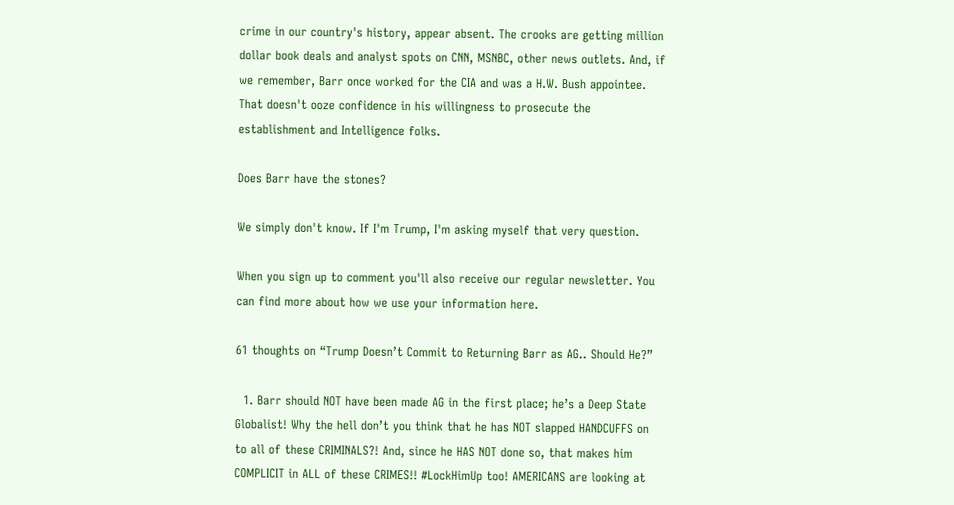crime in our country's history, appear absent. The crooks are getting million dollar book deals and analyst spots on CNN, MSNBC, other news outlets. And, if we remember, Barr once worked for the CIA and was a H.W. Bush appointee. That doesn't ooze confidence in his willingness to prosecute the establishment and Intelligence folks.

Does Barr have the stones?

We simply don't know. If I'm Trump, I'm asking myself that very question.

When you sign up to comment you'll also receive our regular newsletter. You can find more about how we use your information here.

61 thoughts on “Trump Doesn’t Commit to Returning Barr as AG.. Should He?”

  1. Barr should NOT have been made AG in the first place; he’s a Deep State Globalist! Why the hell don’t you think that he has NOT slapped HANDCUFFS on to all of these CRIMINALS?! And, since he HAS NOT done so, that makes him COMPLICIT in ALL of these CRIMES!! #LockHimUp too! AMERICANS are looking at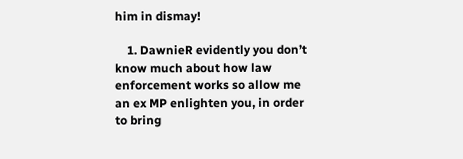him in dismay!

    1. DawnieR evidently you don’t know much about how law enforcement works so allow me an ex MP enlighten you, in order to bring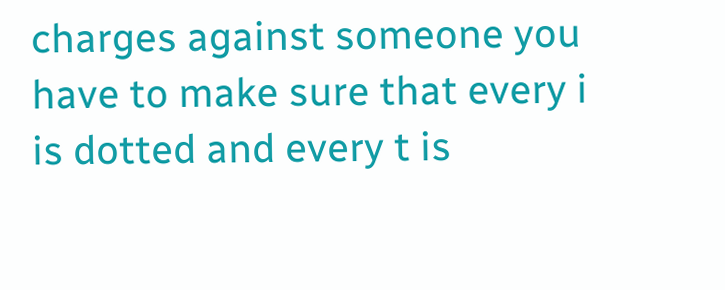charges against someone you have to make sure that every i is dotted and every t is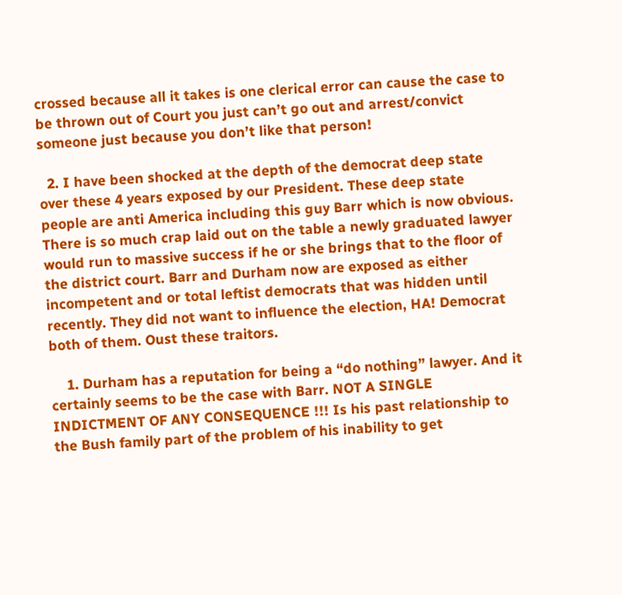crossed because all it takes is one clerical error can cause the case to be thrown out of Court you just can’t go out and arrest/convict someone just because you don’t like that person!

  2. I have been shocked at the depth of the democrat deep state over these 4 years exposed by our President. These deep state people are anti America including this guy Barr which is now obvious. There is so much crap laid out on the table a newly graduated lawyer would run to massive success if he or she brings that to the floor of the district court. Barr and Durham now are exposed as either incompetent and or total leftist democrats that was hidden until recently. They did not want to influence the election, HA! Democrat both of them. Oust these traitors.

    1. Durham has a reputation for being a “do nothing” lawyer. And it certainly seems to be the case with Barr. NOT A SINGLE INDICTMENT OF ANY CONSEQUENCE !!! Is his past relationship to the Bush family part of the problem of his inability to get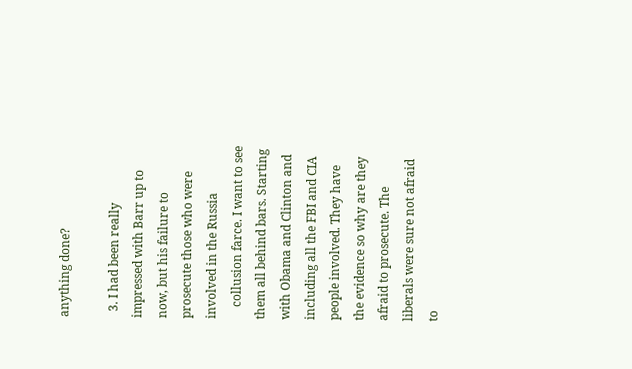anything done?

  3. I had been really impressed with Barr up to now, but his failure to prosecute those who were involved in the Russia
    collusion farce. I want to see them all behind bars. Starting with Obama and Clinton and including all the FBI and CIA people involved. They have the evidence so why are they afraid to prosecute. The liberals were sure not afraid to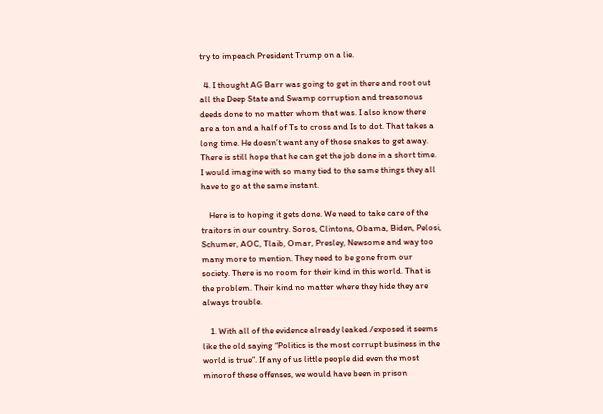try to impeach President Trump on a lie.

  4. I thought AG Barr was going to get in there and root out all the Deep State and Swamp corruption and treasonous deeds done to no matter whom that was. I also know there are a ton and a half of Ts to cross and Is to dot. That takes a long time. He doesn’t want any of those snakes to get away. There is still hope that he can get the job done in a short time. I would imagine with so many tied to the same things they all have to go at the same instant.

    Here is to hoping it gets done. We need to take care of the traitors in our country. Soros, Clintons, Obama, Biden, Pelosi, Schumer, AOC, Tlaib, Omar, Presley, Newsome and way too many more to mention. They need to be gone from our society. There is no room for their kind in this world. That is the problem. Their kind no matter where they hide they are always trouble.

    1. With all of the evidence already leaked /exposed it seems like the old saying “Politics is the most corrupt business in the world is true”. If any of us little people did even the most minorof these offenses, we would have been in prison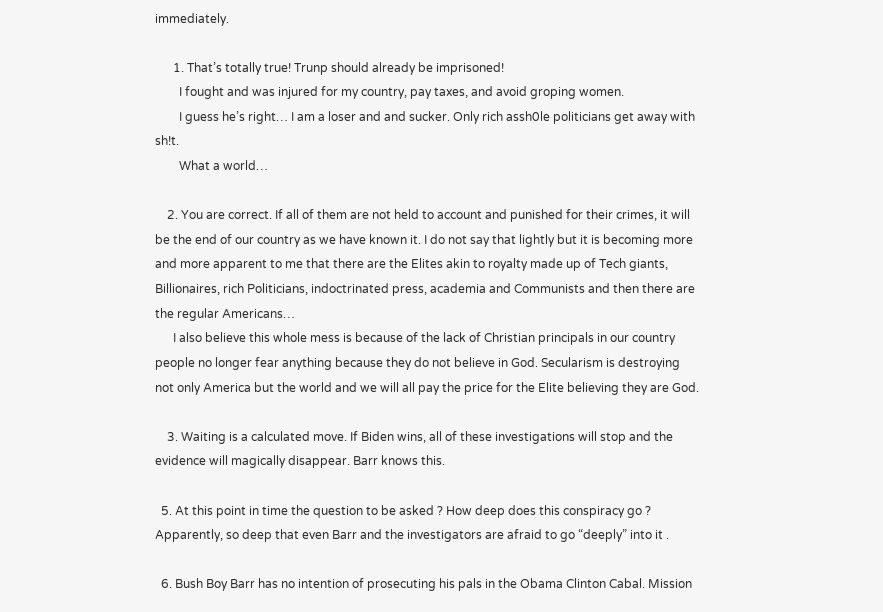immediately.

      1. That’s totally true! Trunp should already be imprisoned!
        I fought and was injured for my country, pay taxes, and avoid groping women.
        I guess he’s right… I am a loser and and sucker. Only rich assh0le politicians get away with sh!t.
        What a world…

    2. You are correct. If all of them are not held to account and punished for their crimes, it will be the end of our country as we have known it. I do not say that lightly but it is becoming more and more apparent to me that there are the Elites akin to royalty made up of Tech giants, Billionaires, rich Politicians, indoctrinated press, academia and Communists and then there are the regular Americans…
      I also believe this whole mess is because of the lack of Christian principals in our country people no longer fear anything because they do not believe in God. Secularism is destroying not only America but the world and we will all pay the price for the Elite believing they are God.

    3. Waiting is a calculated move. If Biden wins, all of these investigations will stop and the evidence will magically disappear. Barr knows this.

  5. At this point in time the question to be asked ? How deep does this conspiracy go ? Apparently, so deep that even Barr and the investigators are afraid to go “deeply” into it .

  6. Bush Boy Barr has no intention of prosecuting his pals in the Obama Clinton Cabal. Mission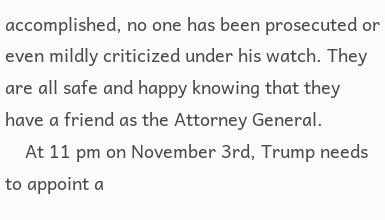accomplished, no one has been prosecuted or even mildly criticized under his watch. They are all safe and happy knowing that they have a friend as the Attorney General.
    At 11 pm on November 3rd, Trump needs to appoint a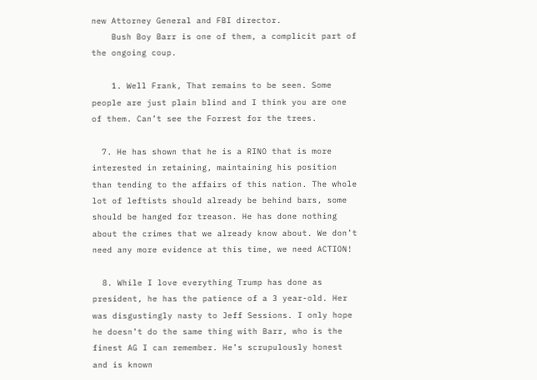new Attorney General and FBI director.
    Bush Boy Barr is one of them, a complicit part of the ongoing coup.

    1. Well Frank, That remains to be seen. Some people are just plain blind and I think you are one of them. Can’t see the Forrest for the trees.

  7. He has shown that he is a RINO that is more interested in retaining, maintaining his position than tending to the affairs of this nation. The whole lot of leftists should already be behind bars, some should be hanged for treason. He has done nothing about the crimes that we already know about. We don’t need any more evidence at this time, we need ACTION!

  8. While I love everything Trump has done as president, he has the patience of a 3 year-old. Her was disgustingly nasty to Jeff Sessions. I only hope he doesn’t do the same thing with Barr, who is the finest AG I can remember. He’s scrupulously honest and is known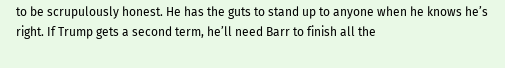to be scrupulously honest. He has the guts to stand up to anyone when he knows he’s right. If Trump gets a second term, he’ll need Barr to finish all the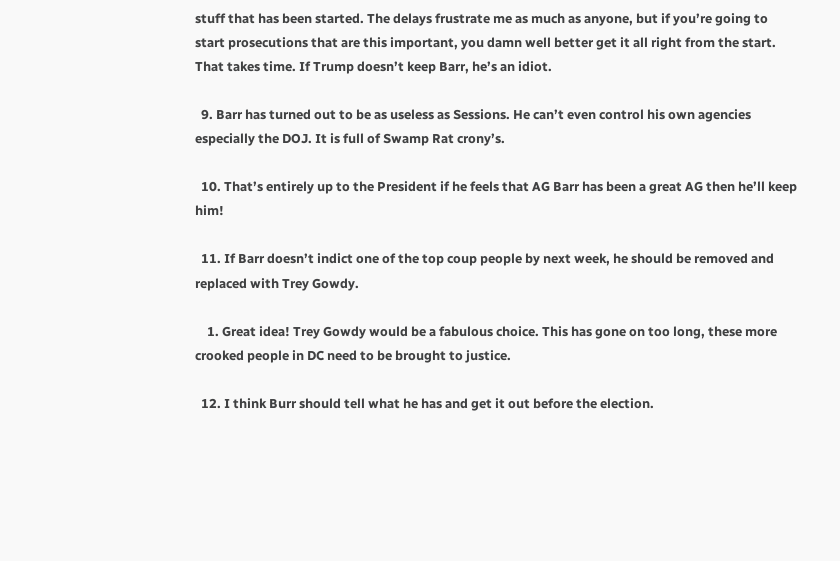stuff that has been started. The delays frustrate me as much as anyone, but if you’re going to start prosecutions that are this important, you damn well better get it all right from the start. That takes time. If Trump doesn’t keep Barr, he’s an idiot.

  9. Barr has turned out to be as useless as Sessions. He can’t even control his own agencies especially the DOJ. It is full of Swamp Rat crony’s.

  10. That’s entirely up to the President if he feels that AG Barr has been a great AG then he’ll keep him!

  11. If Barr doesn’t indict one of the top coup people by next week, he should be removed and replaced with Trey Gowdy.

    1. Great idea! Trey Gowdy would be a fabulous choice. This has gone on too long, these more crooked people in DC need to be brought to justice.

  12. I think Burr should tell what he has and get it out before the election.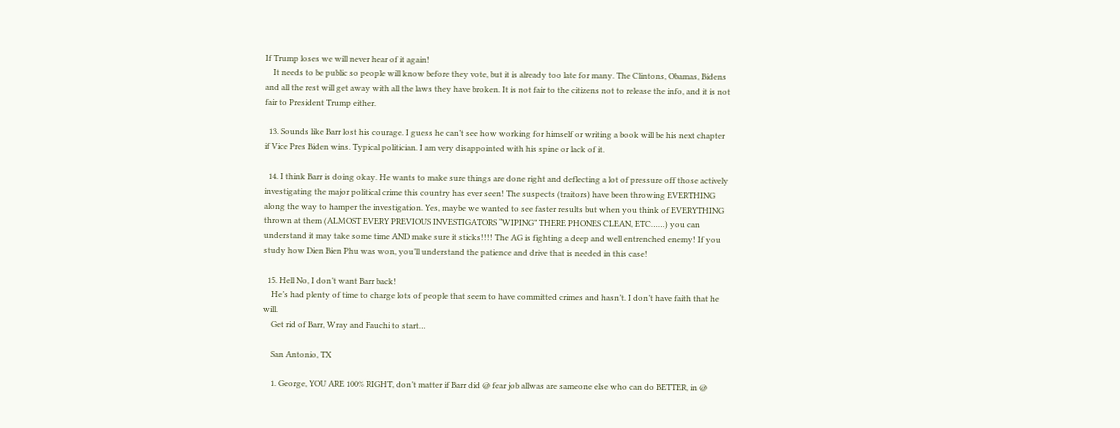If Trump loses we will never hear of it again!
    It needs to be public so people will know before they vote, but it is already too late for many. The Clintons, Obamas, Bidens and all the rest will get away with all the laws they have broken. It is not fair to the citizens not to release the info, and it is not fair to President Trump either.

  13. Sounds like Barr lost his courage. I guess he can’t see how working for himself or writing a book will be his next chapter if Vice Pres Biden wins. Typical politician. I am very disappointed with his spine or lack of it.

  14. I think Barr is doing okay. He wants to make sure things are done right and deflecting a lot of pressure off those actively investigating the major political crime this country has ever seen! The suspects (traitors) have been throwing EVERTHING along the way to hamper the investigation. Yes, maybe we wanted to see faster results but when you think of EVERYTHING thrown at them (ALMOST EVERY PREVIOUS INVESTIGATORS “WIPING” THERE PHONES CLEAN, ETC……) you can understand it may take some time AND make sure it sticks!!!! The AG is fighting a deep and well entrenched enemy! If you study how Dien Bien Phu was won, you’ll understand the patience and drive that is needed in this case!

  15. Hell No, I don’t want Barr back!
    He’s had plenty of time to charge lots of people that seem to have committed crimes and hasn’t. I don’t have faith that he will.
    Get rid of Barr, Wray and Fauchi to start…

    San Antonio, TX

    1. George, YOU ARE 100% RIGHT, don’t matter if Barr did @ fear job allwas are sameone else who can do BETTER, in @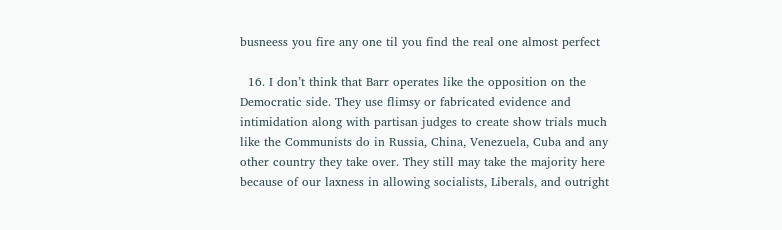busneess you fire any one til you find the real one almost perfect

  16. I don’t think that Barr operates like the opposition on the Democratic side. They use flimsy or fabricated evidence and intimidation along with partisan judges to create show trials much like the Communists do in Russia, China, Venezuela, Cuba and any other country they take over. They still may take the majority here because of our laxness in allowing socialists, Liberals, and outright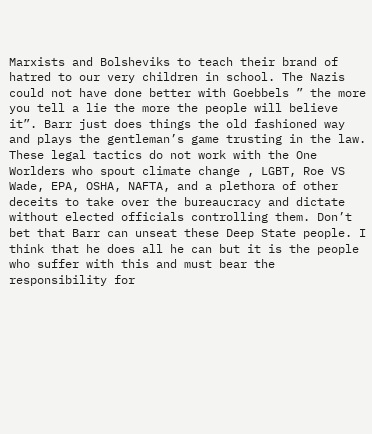Marxists and Bolsheviks to teach their brand of hatred to our very children in school. The Nazis could not have done better with Goebbels ” the more you tell a lie the more the people will believe it”. Barr just does things the old fashioned way and plays the gentleman’s game trusting in the law. These legal tactics do not work with the One Worlders who spout climate change , LGBT, Roe VS Wade, EPA, OSHA, NAFTA, and a plethora of other deceits to take over the bureaucracy and dictate without elected officials controlling them. Don’t bet that Barr can unseat these Deep State people. I think that he does all he can but it is the people who suffer with this and must bear the responsibility for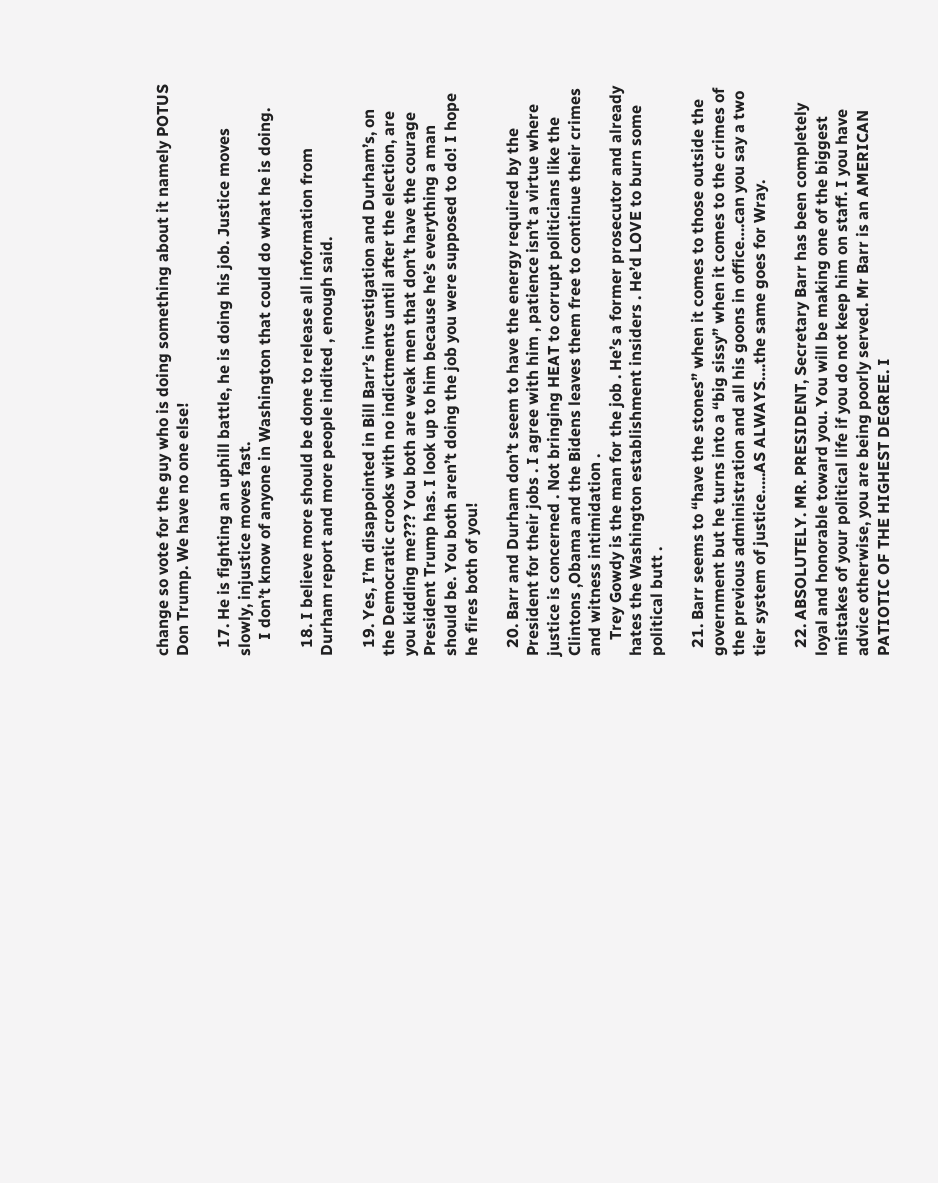change so vote for the guy who is doing something about it namely POTUS Don Trump. We have no one else!

  17. He is fighting an uphill battle, he is doing his job. Justice moves slowly, injustice moves fast.
    I don’t know of anyone in Washington that could do what he is doing.

  18. I believe more should be done to release all information from Durham report and more people indited , enough said.

  19. Yes, I’m disappointed in Bill Barr’s investigation and Durham’s, on the Democratic crooks with no indictments until after the election, are you kidding me??? You both are weak men that don’t have the courage President Trump has. I look up to him because he’s everything a man should be. You both aren’t doing the job you were supposed to do! I hope he fires both of you!

  20. Barr and Durham don’t seem to have the energy required by the President for their jobs . I agree with him , patience isn’t a virtue where justice is concerned . Not bringing HEAT to corrupt politicians like the Clintons ,Obama and the Bidens leaves them free to continue their crimes and witness intimidation .
    Trey Gowdy is the man for the job . He’s a former prosecutor and already hates the Washington establishment insiders . He’d LOVE to burn some political butt .

  21. Barr seems to “have the stones” when it comes to those outside the government but he turns into a “big sissy” when it comes to the crimes of the previous administration and all his goons in office….can you say a two tier system of justice…..AS ALWAYS….the same goes for Wray.

  22. ABSOLUTELY. MR. PRESIDENT, Secretary Barr has been completely loyal and honorable toward you. You will be making one of the biggest mistakes of your political life if you do not keep him on staff. I you have advice otherwise, you are being poorly served. Mr Barr is an AMERICAN PATIOTIC OF THE HIGHEST DEGREE. I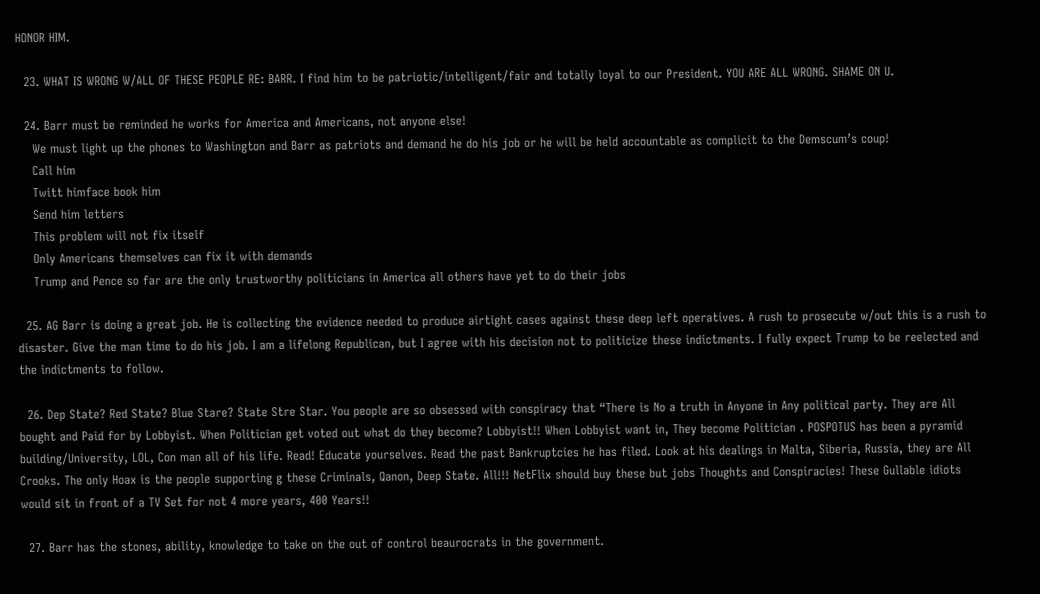HONOR HIM.

  23. WHAT IS WRONG W/ALL OF THESE PEOPLE RE: BARR. I find him to be patriotic/intelligent/fair and totally loyal to our President. YOU ARE ALL WRONG. SHAME ON U.

  24. Barr must be reminded he works for America and Americans, not anyone else!
    We must light up the phones to Washington and Barr as patriots and demand he do his job or he will be held accountable as complicit to the Demscum’s coup!
    Call him
    Twitt himface book him
    Send him letters
    This problem will not fix itself
    Only Americans themselves can fix it with demands
    Trump and Pence so far are the only trustworthy politicians in America all others have yet to do their jobs

  25. AG Barr is doing a great job. He is collecting the evidence needed to produce airtight cases against these deep left operatives. A rush to prosecute w/out this is a rush to disaster. Give the man time to do his job. I am a lifelong Republican, but I agree with his decision not to politicize these indictments. I fully expect Trump to be reelected and the indictments to follow.

  26. Dep State? Red State? Blue Stare? State Stre Star. You people are so obsessed with conspiracy that “There is No a truth in Anyone in Any political party. They are All bought and Paid for by Lobbyist. When Politician get voted out what do they become? Lobbyist!! When Lobbyist want in, They become Politician . POSPOTUS has been a pyramid building/University, LOL, Con man all of his life. Read! Educate yourselves. Read the past Bankruptcies he has filed. Look at his dealings in Malta, Siberia, Russia, they are All Crooks. The only Hoax is the people supporting g these Criminals, Qanon, Deep State. All!!! NetFlix should buy these but jobs Thoughts and Conspiracies! These Gullable idiots would sit in front of a TV Set for not 4 more years, 400 Years!!

  27. Barr has the stones, ability, knowledge to take on the out of control beaurocrats in the government.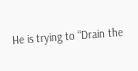He is trying to “Drain the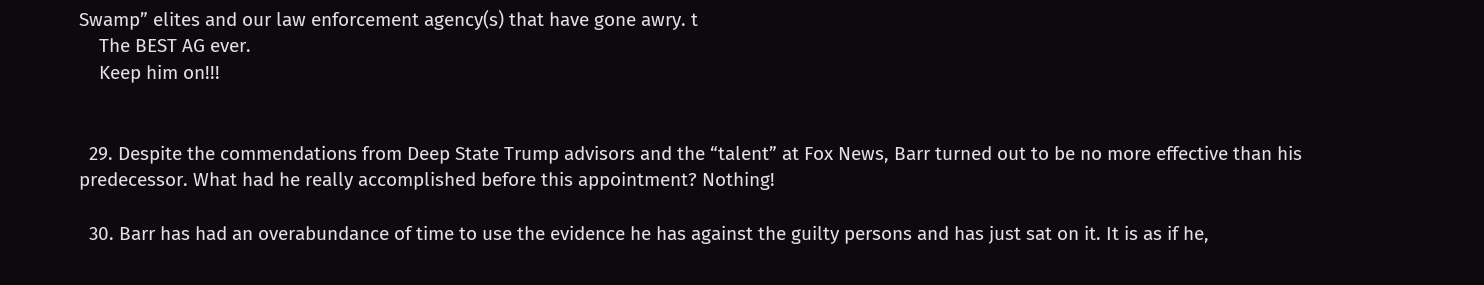Swamp” elites and our law enforcement agency(s) that have gone awry. t
    The BEST AG ever.
    Keep him on!!!


  29. Despite the commendations from Deep State Trump advisors and the “talent” at Fox News, Barr turned out to be no more effective than his predecessor. What had he really accomplished before this appointment? Nothing!

  30. Barr has had an overabundance of time to use the evidence he has against the guilty persons and has just sat on it. It is as if he,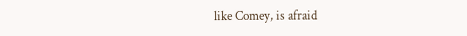like Comey, is afraid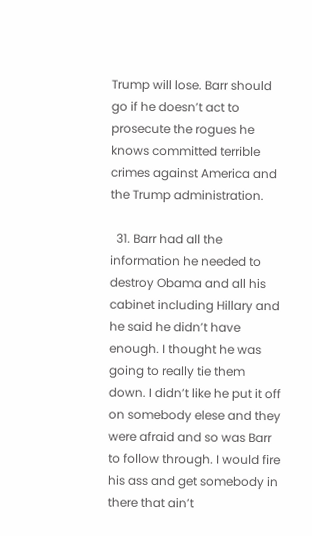Trump will lose. Barr should go if he doesn’t act to prosecute the rogues he knows committed terrible crimes against America and the Trump administration.

  31. Barr had all the information he needed to destroy Obama and all his cabinet including Hillary and he said he didn’t have enough. I thought he was going to really tie them down. I didn’t like he put it off on somebody elese and they were afraid and so was Barr to follow through. I would fire his ass and get somebody in there that ain’t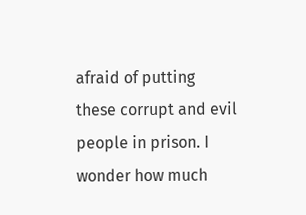afraid of putting these corrupt and evil people in prison. I wonder how much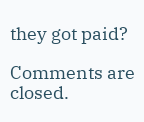they got paid?

Comments are closed.